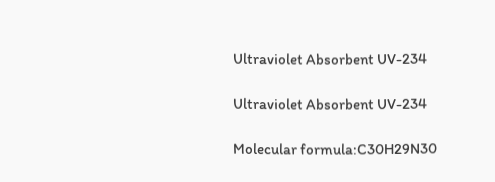Ultraviolet Absorbent UV-234

Ultraviolet Absorbent UV-234

Molecular formula:C30H29N30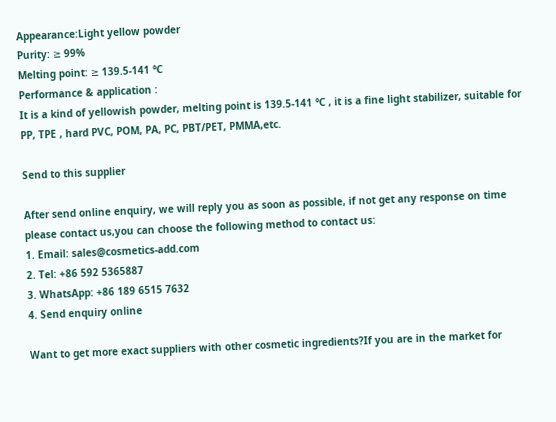Appearance:Light yellow powder
Purity: ≥ 99%
Melting point: ≥ 139.5-141 ℃
Performance & application :
It is a kind of yellowish powder, melting point is 139.5-141 ℃ , it is a fine light stabilizer, suitable for PP, TPE , hard PVC, POM, PA, PC, PBT/PET, PMMA,etc.

Send to this supplier

After send online enquiry, we will reply you as soon as possible, if not get any response on time please contact us,you can choose the following method to contact us:
1. Email: sales@cosmetics-add.com
2. Tel: +86 592 5365887
3. WhatsApp: +86 189 6515 7632
4. Send enquiry online

Want to get more exact suppliers with other cosmetic ingredients?If you are in the market for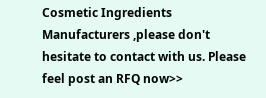Cosmetic Ingredients Manufacturers ,please don't hesitate to contact with us. Please feel post an RFQ now>>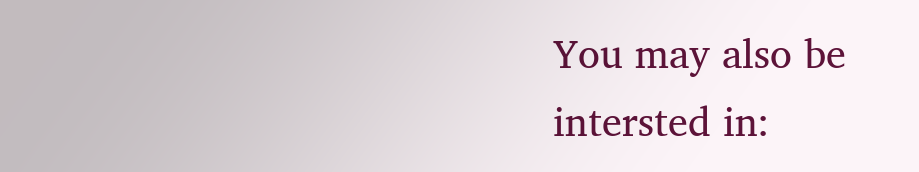You may also be intersted in: